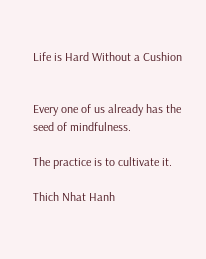Life is Hard Without a Cushion


Every one of us already has the seed of mindfulness.

The practice is to cultivate it.

Thich Nhat Hanh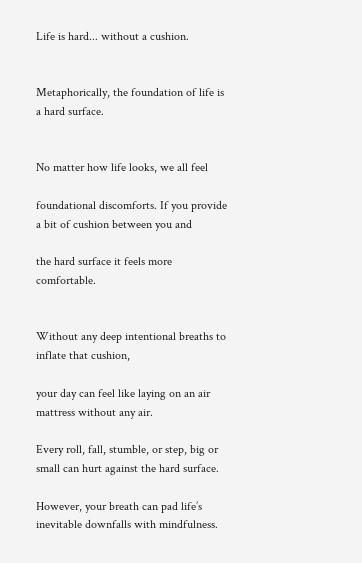Life is hard... without a cushion.


Metaphorically, the foundation of life is a hard surface.


No matter how life looks, we all feel

foundational discomforts. If you provide a bit of cushion between you and

the hard surface it feels more comfortable.


Without any deep intentional breaths to inflate that cushion,

your day can feel like laying on an air mattress without any air.

Every roll, fall, stumble, or step, big or small can hurt against the hard surface.

However, your breath can pad life’s inevitable downfalls with mindfulness.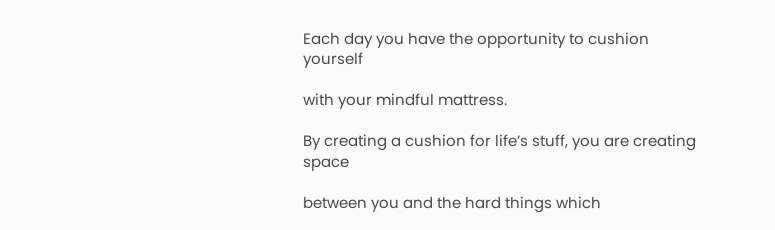Each day you have the opportunity to cushion yourself

with your mindful mattress.

By creating a cushion for life’s stuff, you are creating space

between you and the hard things which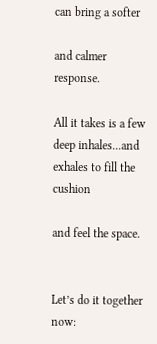can bring a softer

and calmer response.

All it takes is a few deep inhales...and exhales to fill the cushion

and feel the space.


Let’s do it together now: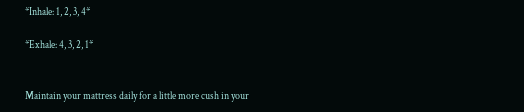*Inhale: 1, 2, 3, 4*

*Exhale: 4, 3, 2, 1*


Maintain your mattress daily for a little more cush in your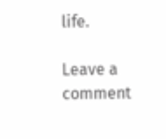life.

Leave a comment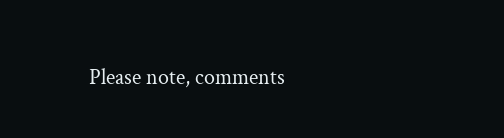Please note, comments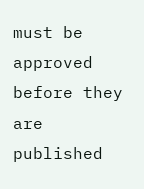must be approved before they are published